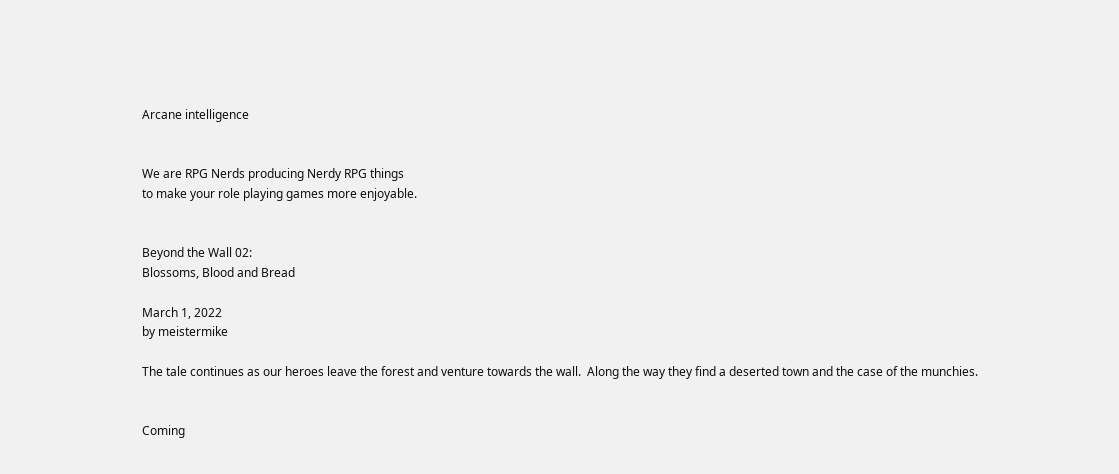Arcane intelligence


We are RPG Nerds producing Nerdy RPG things
to make your role playing games more enjoyable.


Beyond the Wall 02:
Blossoms, Blood and Bread

March 1, 2022
by meistermike

The tale continues as our heroes leave the forest and venture towards the wall.  Along the way they find a deserted town and the case of the munchies.


Coming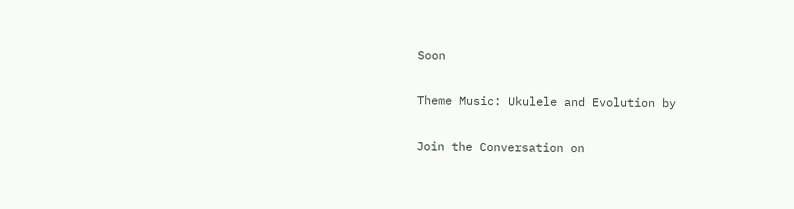Soon

Theme Music: Ukulele and Evolution by

Join the Conversation on